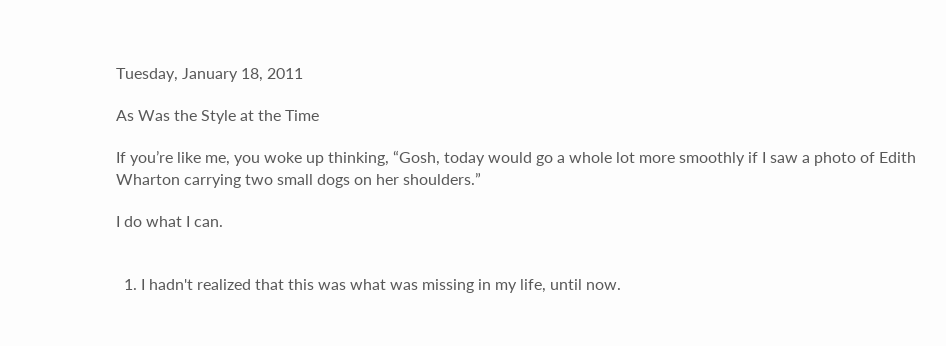Tuesday, January 18, 2011

As Was the Style at the Time

If you’re like me, you woke up thinking, “Gosh, today would go a whole lot more smoothly if I saw a photo of Edith Wharton carrying two small dogs on her shoulders.”

I do what I can.


  1. I hadn't realized that this was what was missing in my life, until now.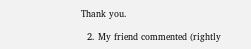Thank you.

  2. My friend commented (rightly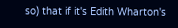so) that if it's Edith Wharton's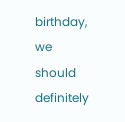birthday, we should definitely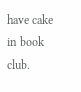have cake in book club.